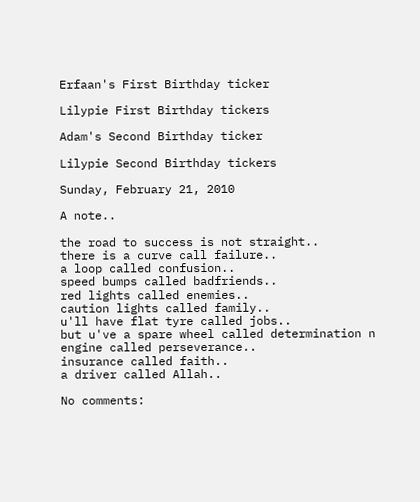Erfaan's First Birthday ticker

Lilypie First Birthday tickers

Adam's Second Birthday ticker

Lilypie Second Birthday tickers

Sunday, February 21, 2010

A note..

the road to success is not straight..
there is a curve call failure..
a loop called confusion..
speed bumps called badfriends..
red lights called enemies..
caution lights called family..
u'll have flat tyre called jobs..
but u've a spare wheel called determination n engine called perseverance..
insurance called faith..
a driver called Allah..

No comments: